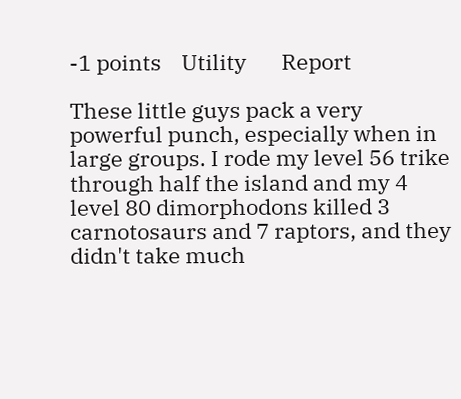-1 points    Utility       Report

These little guys pack a very powerful punch, especially when in large groups. I rode my level 56 trike through half the island and my 4 level 80 dimorphodons killed 3 carnotosaurs and 7 raptors, and they didn't take much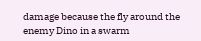damage because the fly around the enemy Dino in a swarm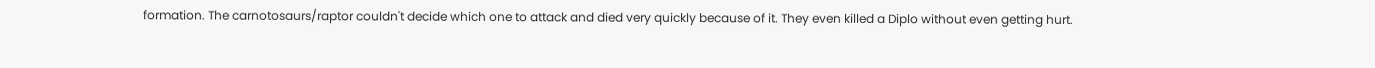formation. The carnotosaurs/raptor couldn't decide which one to attack and died very quickly because of it. They even killed a Diplo without even getting hurt.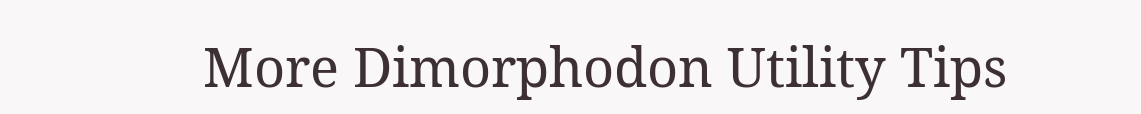More Dimorphodon Utility Tips